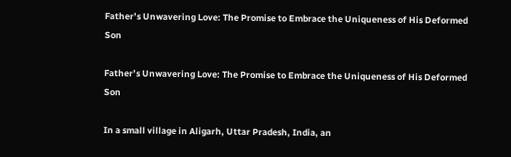Father’s Unwavering Love: The Promise to Embrace the Uniqueness of His Deformed Son

Father’s Unwavering Love: The Promise to Embrace the Uniqueness of His Deformed Son

In a small village in Aligarh, Uttar Pradesh, India, an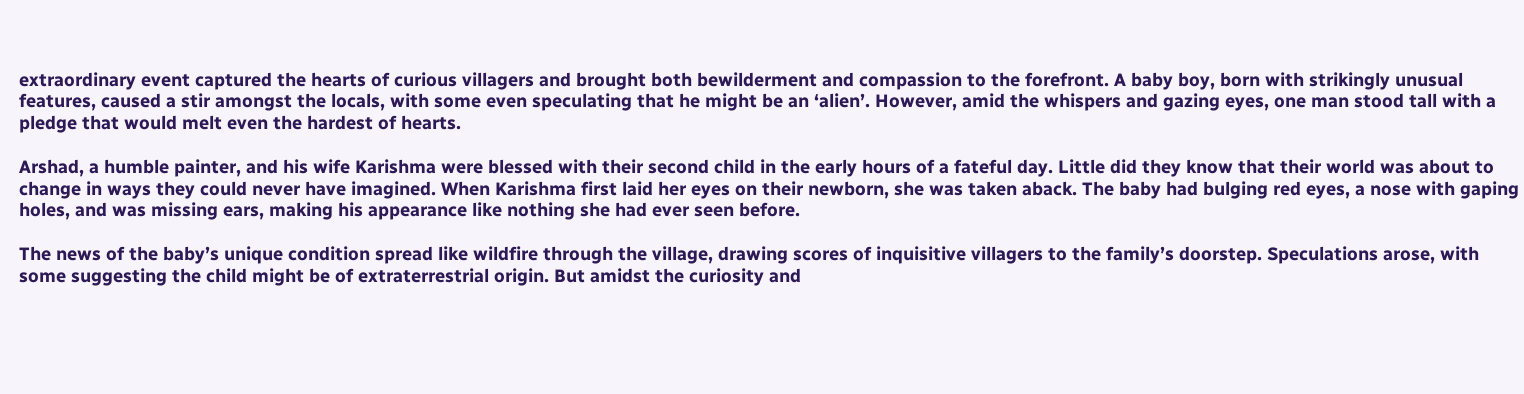extraordinary event captured the hearts of curious villagers and brought both bewilderment and compassion to the forefront. A baby boy, born with strikingly unusual features, caused a stir amongst the locals, with some even speculating that he might be an ‘alien’. However, amid the whispers and gazing eyes, one man stood tall with a pledge that would melt even the hardest of hearts.

Arshad, a humble painter, and his wife Karishma were blessed with their second child in the early hours of a fateful day. Little did they know that their world was about to change in ways they could never have imagined. When Karishma first laid her eyes on their newborn, she was taken aback. The baby had bulging red eyes, a nose with gaping holes, and was missing ears, making his appearance like nothing she had ever seen before.

The news of the baby’s unique condition spread like wildfire through the village, drawing scores of inquisitive villagers to the family’s doorstep. Speculations arose, with some suggesting the child might be of extraterrestrial origin. But amidst the curiosity and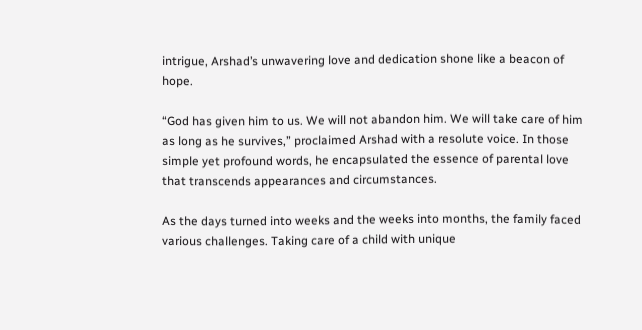intrigue, Arshad’s unwavering love and dedication shone like a beacon of hope.

“God has given him to us. We will not abandon him. We will take care of him as long as he survives,” proclaimed Arshad with a resolute voice. In those simple yet profound words, he encapsulated the essence of parental love that transcends appearances and circumstances.

As the days turned into weeks and the weeks into months, the family faced various challenges. Taking care of a child with unique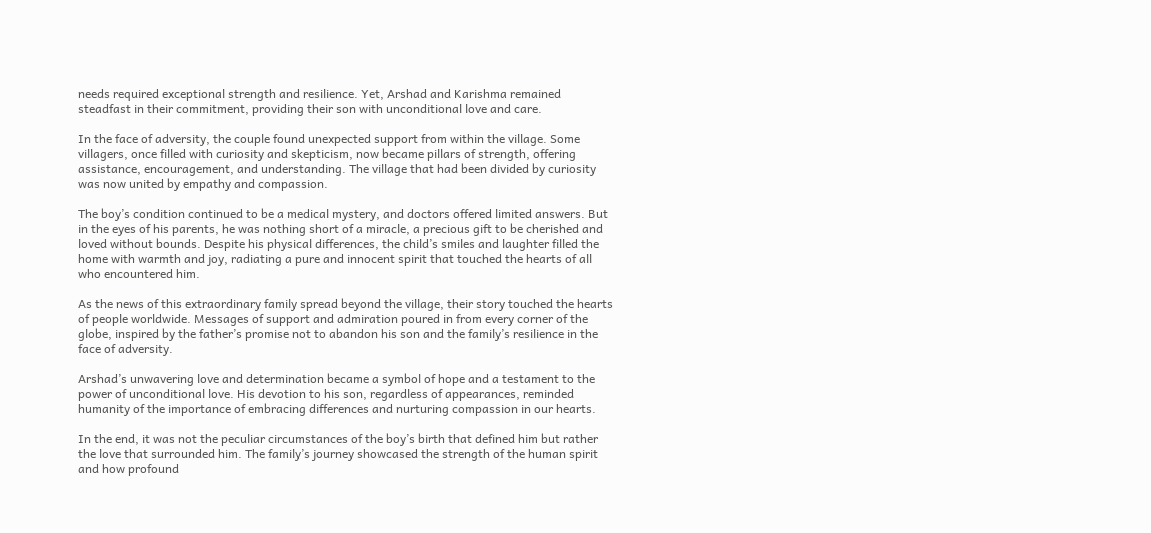needs required exceptional strength and resilience. Yet, Arshad and Karishma remained steadfast in their commitment, providing their son with unconditional love and care.

In the face of adversity, the couple found unexpected support from within the village. Some villagers, once filled with curiosity and skepticism, now became pillars of strength, offering assistance, encouragement, and understanding. The village that had been divided by curiosity was now united by empathy and compassion.

The boy’s condition continued to be a medical mystery, and doctors offered limited answers. But in the eyes of his parents, he was nothing short of a miracle, a precious gift to be cherished and loved without bounds. Despite his physical differences, the child’s smiles and laughter filled the home with warmth and joy, radiating a pure and innocent spirit that touched the hearts of all who encountered him.

As the news of this extraordinary family spread beyond the village, their story touched the hearts of people worldwide. Messages of support and admiration poured in from every corner of the globe, inspired by the father’s promise not to abandon his son and the family’s resilience in the face of adversity.

Arshad’s unwavering love and determination became a symbol of hope and a testament to the power of unconditional love. His devotion to his son, regardless of appearances, reminded humanity of the importance of embracing differences and nurturing compassion in our hearts.

In the end, it was not the peculiar circumstances of the boy’s birth that defined him but rather the love that surrounded him. The family’s journey showcased the strength of the human spirit and how profound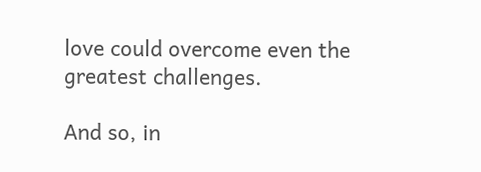love could overcome even the greatest challenges.

And so, in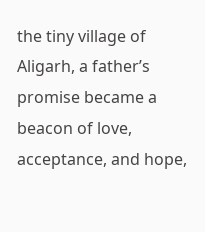the tiny village of Aligarh, a father’s promise became a beacon of love, acceptance, and hope,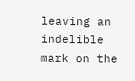leaving an indelible mark on the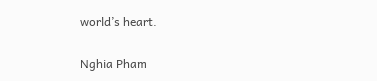world’s heart.

Nghia Pham